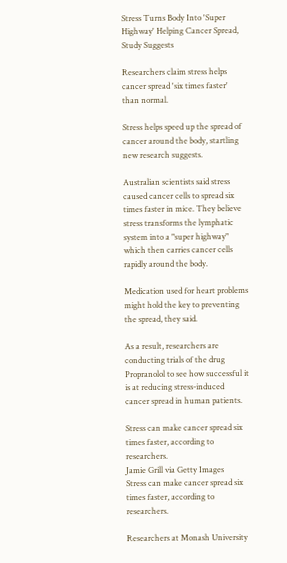Stress Turns Body Into 'Super Highway' Helping Cancer Spread, Study Suggests

Researchers claim stress helps cancer spread 'six times faster' than normal.

Stress helps speed up the spread of cancer around the body, startling new research suggests.

Australian scientists said stress caused cancer cells to spread six times faster in mice. They believe stress transforms the lymphatic system into a "super highway" which then carries cancer cells rapidly around the body.

Medication used for heart problems might hold the key to preventing the spread, they said.

As a result, researchers are conducting trials of the drug Propranolol to see how successful it is at reducing stress-induced cancer spread in human patients.

Stress can make cancer spread six times faster, according to researchers.
Jamie Grill via Getty Images
Stress can make cancer spread six times faster, according to researchers.

Researchers at Monash University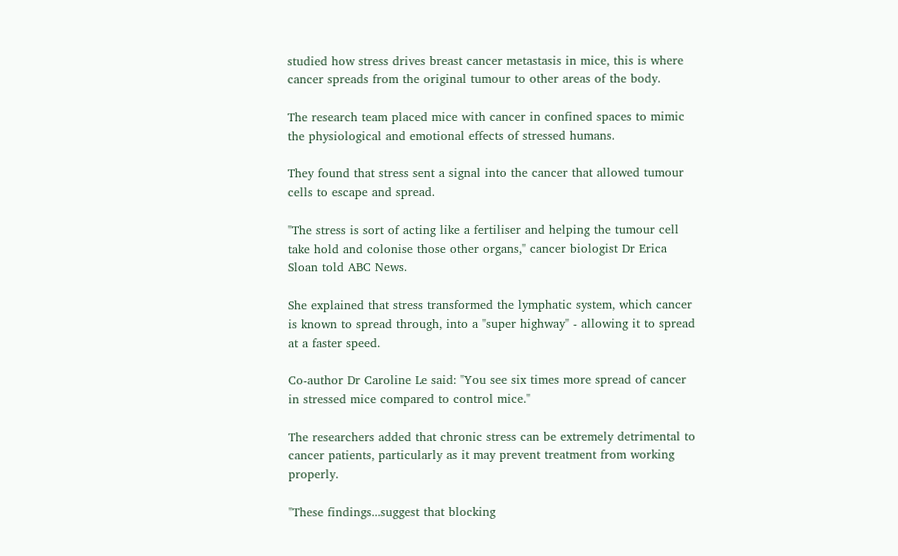studied how stress drives breast cancer metastasis in mice, this is where cancer spreads from the original tumour to other areas of the body.

The research team placed mice with cancer in confined spaces to mimic the physiological and emotional effects of stressed humans.

They found that stress sent a signal into the cancer that allowed tumour cells to escape and spread.

"The stress is sort of acting like a fertiliser and helping the tumour cell take hold and colonise those other organs," cancer biologist Dr Erica Sloan told ABC News.

She explained that stress transformed the lymphatic system, which cancer is known to spread through, into a "super highway" - allowing it to spread at a faster speed.

Co-author Dr Caroline Le said: "You see six times more spread of cancer in stressed mice compared to control mice."

The researchers added that chronic stress can be extremely detrimental to cancer patients, particularly as it may prevent treatment from working properly.

"These findings...suggest that blocking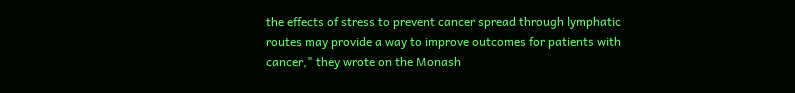the effects of stress to prevent cancer spread through lymphatic routes may provide a way to improve outcomes for patients with cancer," they wrote on the Monash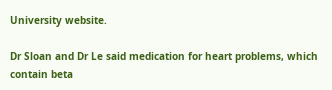University website.

Dr Sloan and Dr Le said medication for heart problems, which contain beta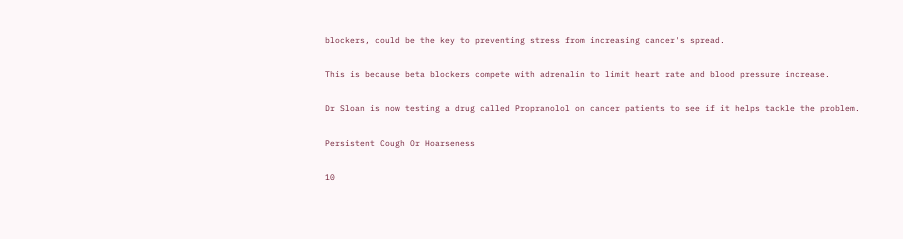blockers, could be the key to preventing stress from increasing cancer's spread.

This is because beta blockers compete with adrenalin to limit heart rate and blood pressure increase.

Dr Sloan is now testing a drug called Propranolol on cancer patients to see if it helps tackle the problem.

Persistent Cough Or Hoarseness

10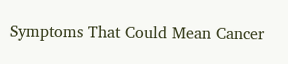Symptoms That Could Mean Cancer